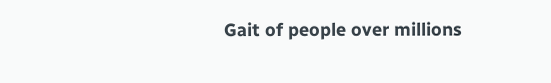Gait of people over millions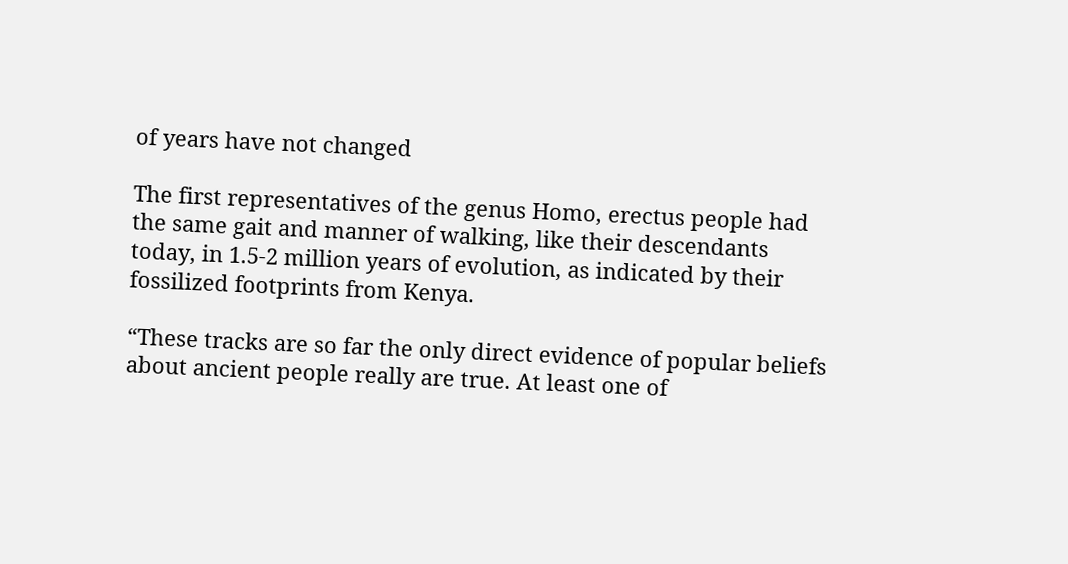of years have not changed

The first representatives of the genus Homo, erectus people had the same gait and manner of walking, like their descendants today, in 1.5-2 million years of evolution, as indicated by their fossilized footprints from Kenya.

“These tracks are so far the only direct evidence of popular beliefs about ancient people really are true. At least one of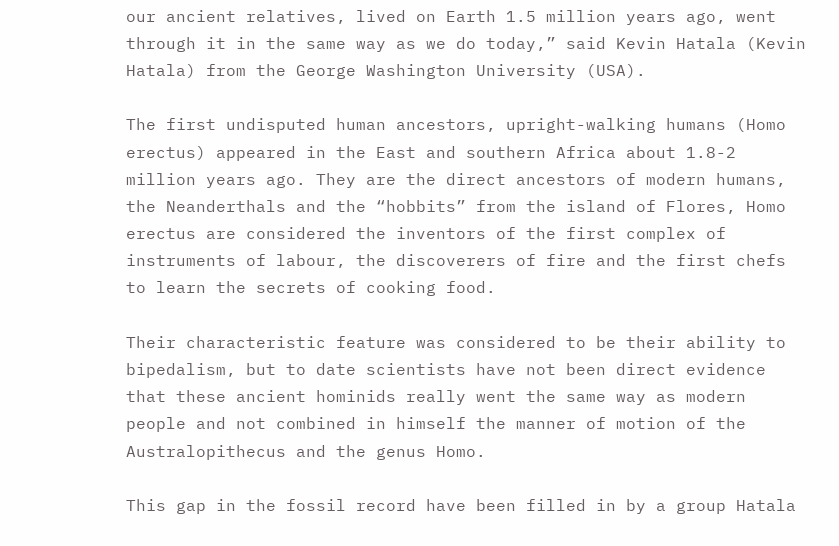our ancient relatives, lived on Earth 1.5 million years ago, went through it in the same way as we do today,” said Kevin Hatala (Kevin Hatala) from the George Washington University (USA).

The first undisputed human ancestors, upright-walking humans (Homo erectus) appeared in the East and southern Africa about 1.8-2 million years ago. They are the direct ancestors of modern humans, the Neanderthals and the “hobbits” from the island of Flores, Homo erectus are considered the inventors of the first complex of instruments of labour, the discoverers of fire and the first chefs to learn the secrets of cooking food.

Their characteristic feature was considered to be their ability to bipedalism, but to date scientists have not been direct evidence that these ancient hominids really went the same way as modern people and not combined in himself the manner of motion of the Australopithecus and the genus Homo.

This gap in the fossil record have been filled in by a group Hatala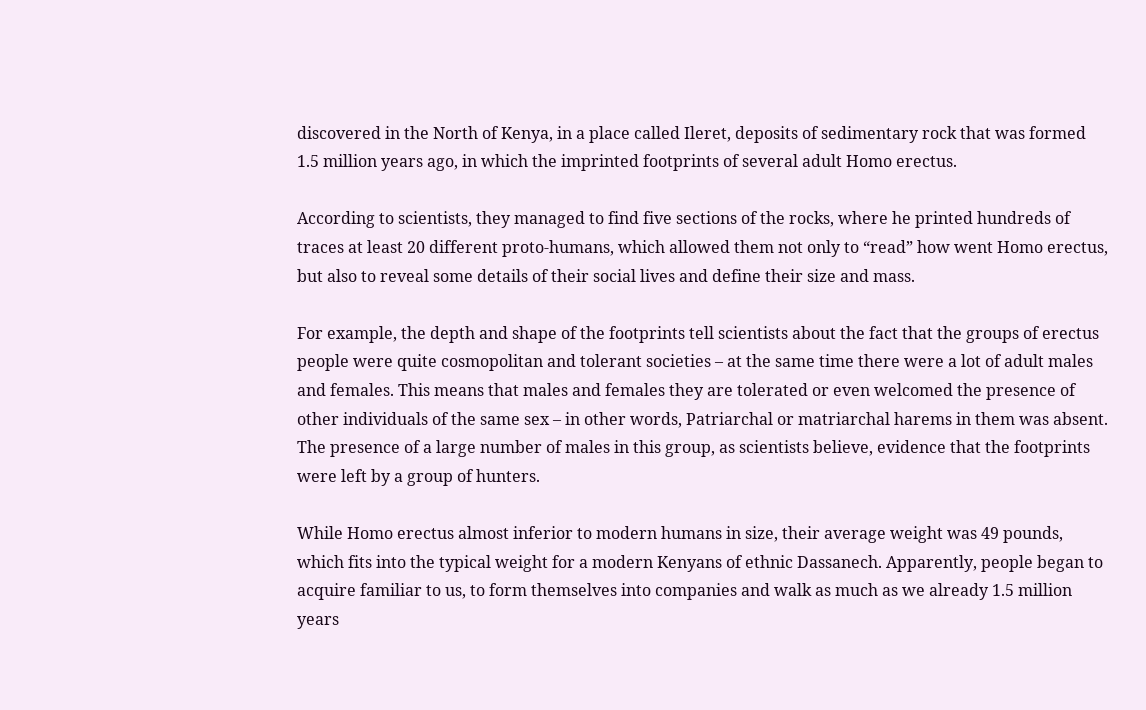discovered in the North of Kenya, in a place called Ileret, deposits of sedimentary rock that was formed 1.5 million years ago, in which the imprinted footprints of several adult Homo erectus.

According to scientists, they managed to find five sections of the rocks, where he printed hundreds of traces at least 20 different proto-humans, which allowed them not only to “read” how went Homo erectus, but also to reveal some details of their social lives and define their size and mass.

For example, the depth and shape of the footprints tell scientists about the fact that the groups of erectus people were quite cosmopolitan and tolerant societies – at the same time there were a lot of adult males and females. This means that males and females they are tolerated or even welcomed the presence of other individuals of the same sex – in other words, Patriarchal or matriarchal harems in them was absent. The presence of a large number of males in this group, as scientists believe, evidence that the footprints were left by a group of hunters.

While Homo erectus almost inferior to modern humans in size, their average weight was 49 pounds, which fits into the typical weight for a modern Kenyans of ethnic Dassanech. Apparently, people began to acquire familiar to us, to form themselves into companies and walk as much as we already 1.5 million years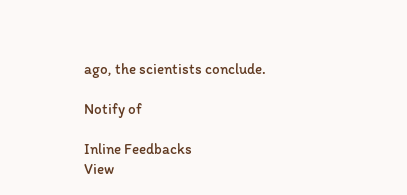ago, the scientists conclude.

Notify of

Inline Feedbacks
View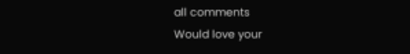all comments
Would love your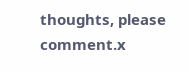thoughts, please comment.x